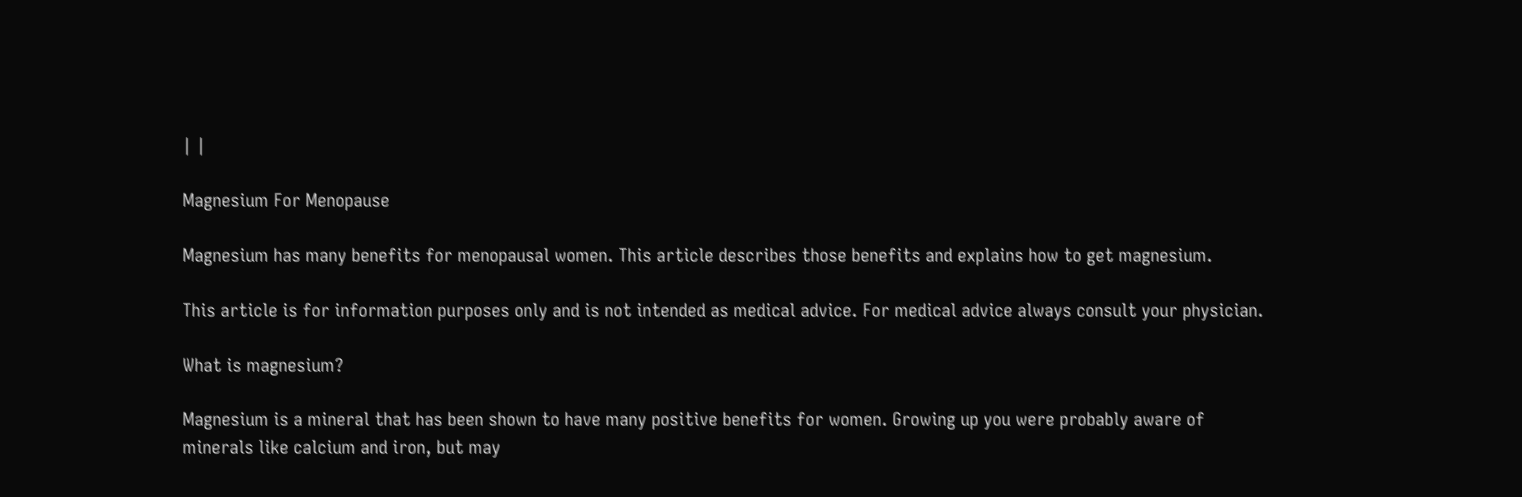| |

Magnesium For Menopause

Magnesium has many benefits for menopausal women. This article describes those benefits and explains how to get magnesium.

This article is for information purposes only and is not intended as medical advice. For medical advice always consult your physician.

What is magnesium?

Magnesium is a mineral that has been shown to have many positive benefits for women. Growing up you were probably aware of minerals like calcium and iron, but may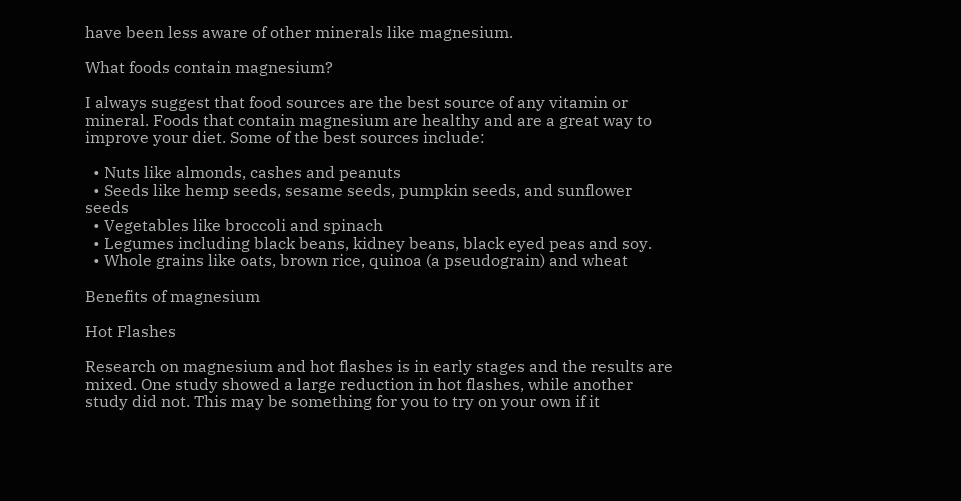have been less aware of other minerals like magnesium.

What foods contain magnesium?

I always suggest that food sources are the best source of any vitamin or mineral. Foods that contain magnesium are healthy and are a great way to improve your diet. Some of the best sources include:

  • Nuts like almonds, cashes and peanuts
  • Seeds like hemp seeds, sesame seeds, pumpkin seeds, and sunflower seeds
  • Vegetables like broccoli and spinach
  • Legumes including black beans, kidney beans, black eyed peas and soy.
  • Whole grains like oats, brown rice, quinoa (a pseudograin) and wheat

Benefits of magnesium

Hot Flashes

Research on magnesium and hot flashes is in early stages and the results are mixed. One study showed a large reduction in hot flashes, while another study did not. This may be something for you to try on your own if it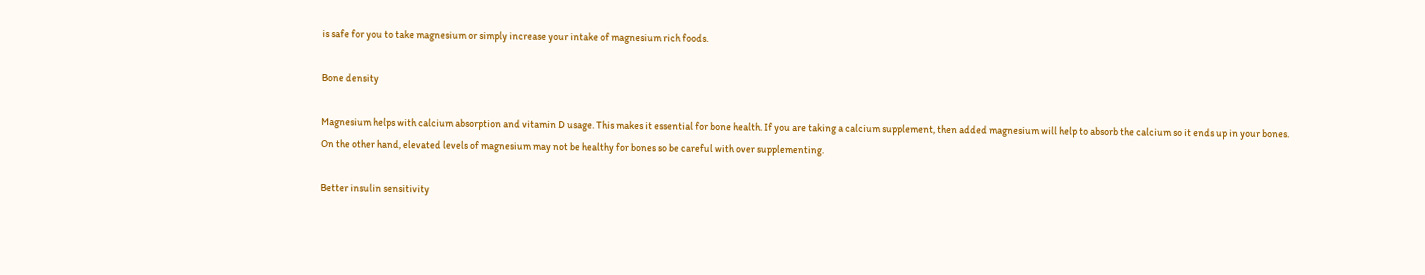is safe for you to take magnesium or simply increase your intake of magnesium rich foods.

Bone density

Magnesium helps with calcium absorption and vitamin D usage. This makes it essential for bone health. If you are taking a calcium supplement, then added magnesium will help to absorb the calcium so it ends up in your bones.
On the other hand, elevated levels of magnesium may not be healthy for bones so be careful with over supplementing.

Better insulin sensitivity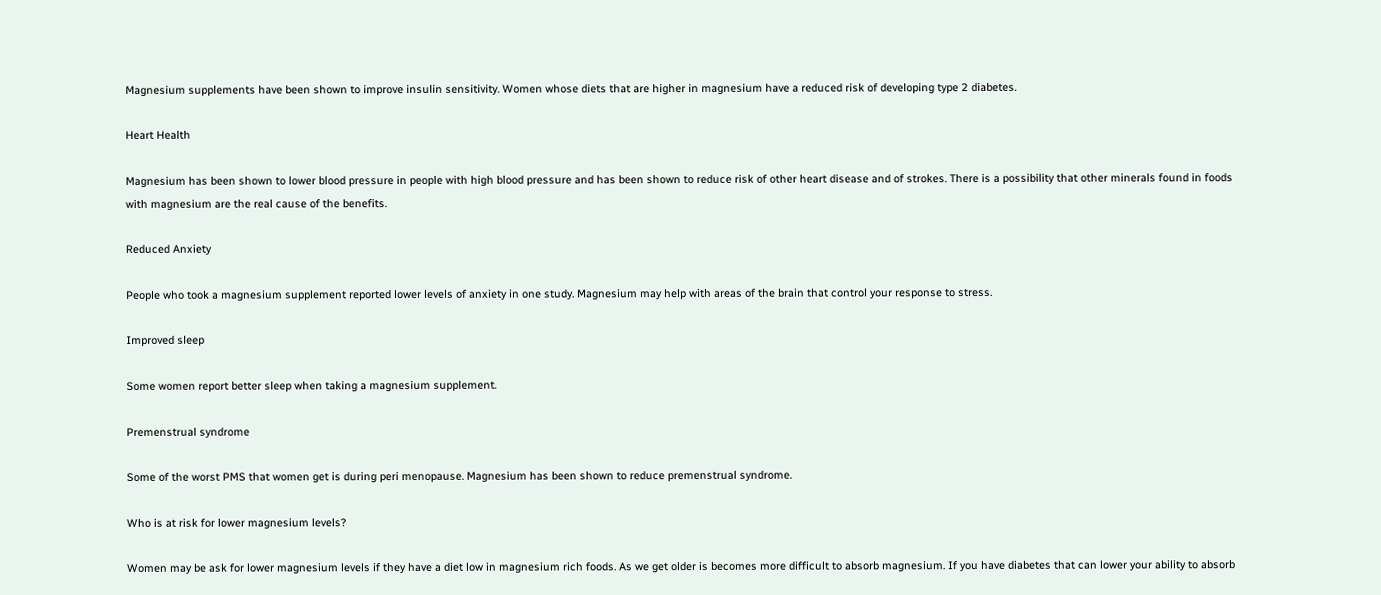Magnesium supplements have been shown to improve insulin sensitivity. Women whose diets that are higher in magnesium have a reduced risk of developing type 2 diabetes.

Heart Health

Magnesium has been shown to lower blood pressure in people with high blood pressure and has been shown to reduce risk of other heart disease and of strokes. There is a possibility that other minerals found in foods with magnesium are the real cause of the benefits.

Reduced Anxiety

People who took a magnesium supplement reported lower levels of anxiety in one study. Magnesium may help with areas of the brain that control your response to stress.

Improved sleep

Some women report better sleep when taking a magnesium supplement.

Premenstrual syndrome

Some of the worst PMS that women get is during peri menopause. Magnesium has been shown to reduce premenstrual syndrome.

Who is at risk for lower magnesium levels?

Women may be ask for lower magnesium levels if they have a diet low in magnesium rich foods. As we get older is becomes more difficult to absorb magnesium. If you have diabetes that can lower your ability to absorb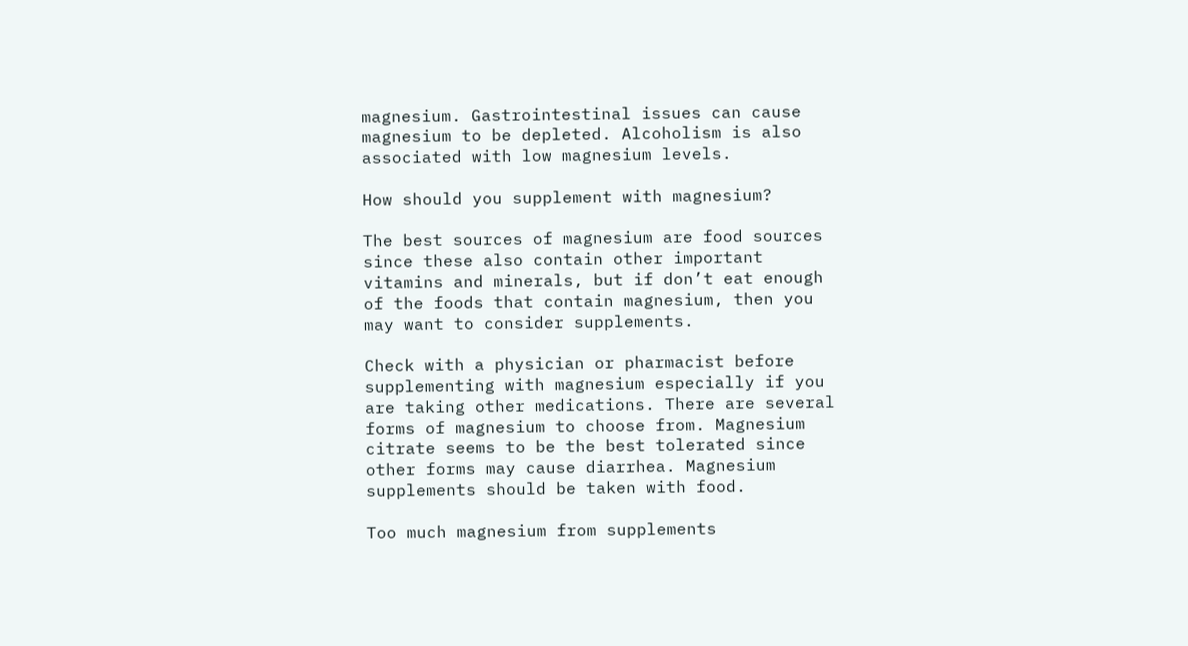magnesium. Gastrointestinal issues can cause magnesium to be depleted. Alcoholism is also associated with low magnesium levels.

How should you supplement with magnesium?

The best sources of magnesium are food sources since these also contain other important vitamins and minerals, but if don’t eat enough of the foods that contain magnesium, then you may want to consider supplements.

Check with a physician or pharmacist before supplementing with magnesium especially if you are taking other medications. There are several forms of magnesium to choose from. Magnesium citrate seems to be the best tolerated since other forms may cause diarrhea. Magnesium supplements should be taken with food.

Too much magnesium from supplements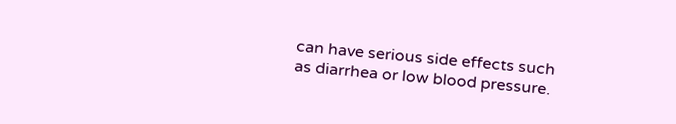can have serious side effects such as diarrhea or low blood pressure.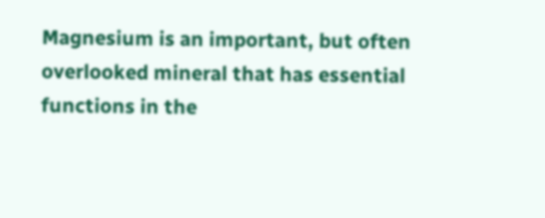Magnesium is an important, but often overlooked mineral that has essential functions in the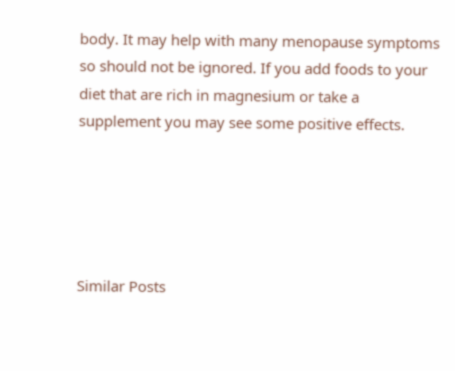body. It may help with many menopause symptoms so should not be ignored. If you add foods to your diet that are rich in magnesium or take a supplement you may see some positive effects.





Similar Posts